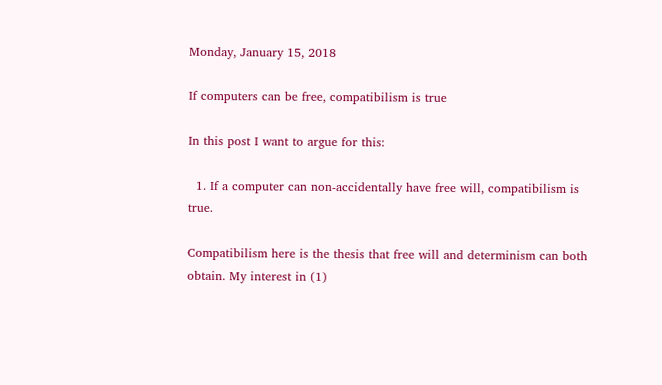Monday, January 15, 2018

If computers can be free, compatibilism is true

In this post I want to argue for this:

  1. If a computer can non-accidentally have free will, compatibilism is true.

Compatibilism here is the thesis that free will and determinism can both obtain. My interest in (1)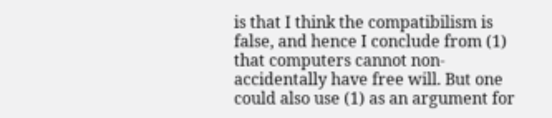is that I think the compatibilism is false, and hence I conclude from (1) that computers cannot non-accidentally have free will. But one could also use (1) as an argument for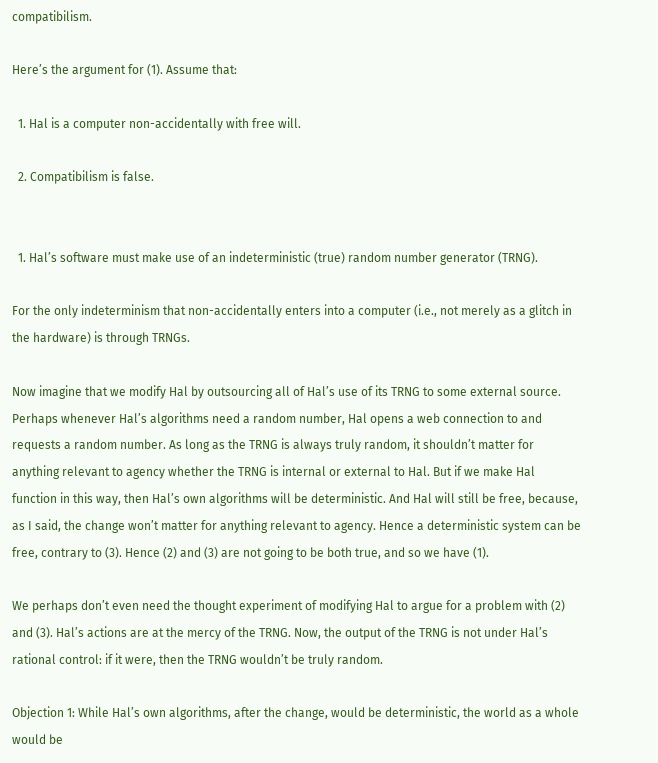compatibilism.

Here’s the argument for (1). Assume that:

  1. Hal is a computer non-accidentally with free will.

  2. Compatibilism is false.


  1. Hal’s software must make use of an indeterministic (true) random number generator (TRNG).

For the only indeterminism that non-accidentally enters into a computer (i.e., not merely as a glitch in the hardware) is through TRNGs.

Now imagine that we modify Hal by outsourcing all of Hal’s use of its TRNG to some external source. Perhaps whenever Hal’s algorithms need a random number, Hal opens a web connection to and requests a random number. As long as the TRNG is always truly random, it shouldn’t matter for anything relevant to agency whether the TRNG is internal or external to Hal. But if we make Hal function in this way, then Hal’s own algorithms will be deterministic. And Hal will still be free, because, as I said, the change won’t matter for anything relevant to agency. Hence a deterministic system can be free, contrary to (3). Hence (2) and (3) are not going to be both true, and so we have (1).

We perhaps don’t even need the thought experiment of modifying Hal to argue for a problem with (2) and (3). Hal’s actions are at the mercy of the TRNG. Now, the output of the TRNG is not under Hal’s rational control: if it were, then the TRNG wouldn’t be truly random.

Objection 1: While Hal’s own algorithms, after the change, would be deterministic, the world as a whole would be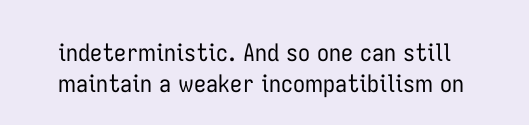indeterministic. And so one can still maintain a weaker incompatibilism on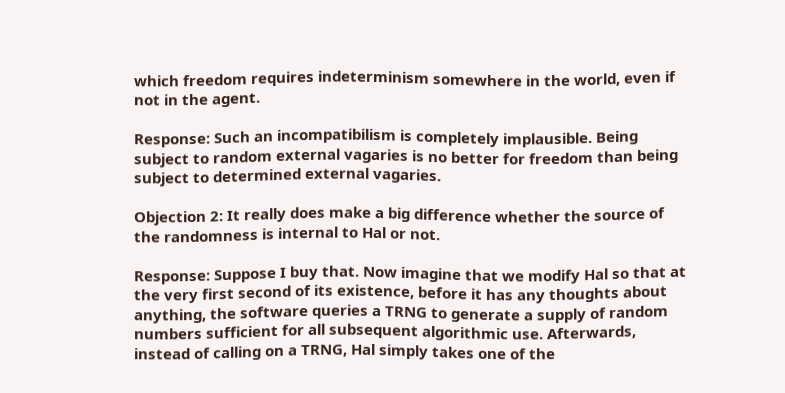which freedom requires indeterminism somewhere in the world, even if not in the agent.

Response: Such an incompatibilism is completely implausible. Being subject to random external vagaries is no better for freedom than being subject to determined external vagaries.

Objection 2: It really does make a big difference whether the source of the randomness is internal to Hal or not.

Response: Suppose I buy that. Now imagine that we modify Hal so that at the very first second of its existence, before it has any thoughts about anything, the software queries a TRNG to generate a supply of random numbers sufficient for all subsequent algorithmic use. Afterwards, instead of calling on a TRNG, Hal simply takes one of the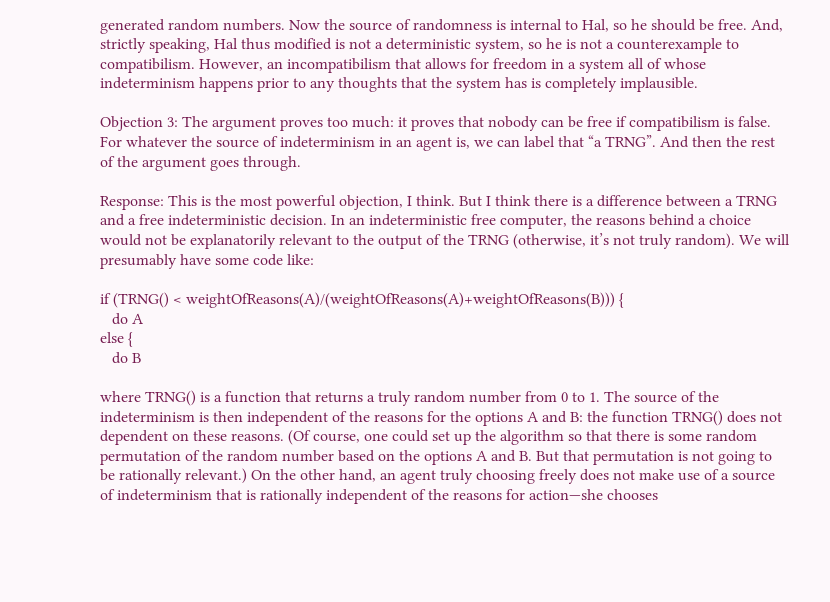generated random numbers. Now the source of randomness is internal to Hal, so he should be free. And, strictly speaking, Hal thus modified is not a deterministic system, so he is not a counterexample to compatibilism. However, an incompatibilism that allows for freedom in a system all of whose indeterminism happens prior to any thoughts that the system has is completely implausible.

Objection 3: The argument proves too much: it proves that nobody can be free if compatibilism is false. For whatever the source of indeterminism in an agent is, we can label that “a TRNG”. And then the rest of the argument goes through.

Response: This is the most powerful objection, I think. But I think there is a difference between a TRNG and a free indeterministic decision. In an indeterministic free computer, the reasons behind a choice would not be explanatorily relevant to the output of the TRNG (otherwise, it’s not truly random). We will presumably have some code like:

if (TRNG() < weightOfReasons(A)/(weightOfReasons(A)+weightOfReasons(B))) {
   do A
else {
   do B

where TRNG() is a function that returns a truly random number from 0 to 1. The source of the indeterminism is then independent of the reasons for the options A and B: the function TRNG() does not dependent on these reasons. (Of course, one could set up the algorithm so that there is some random permutation of the random number based on the options A and B. But that permutation is not going to be rationally relevant.) On the other hand, an agent truly choosing freely does not make use of a source of indeterminism that is rationally independent of the reasons for action—she chooses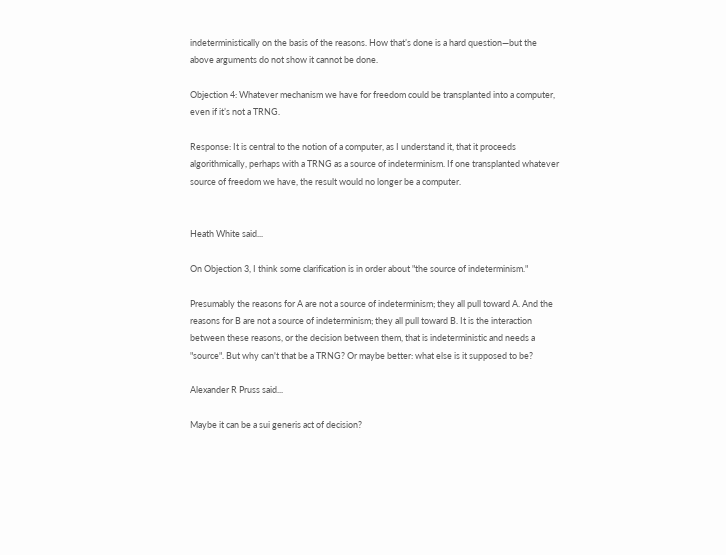indeterministically on the basis of the reasons. How that’s done is a hard question—but the above arguments do not show it cannot be done.

Objection 4: Whatever mechanism we have for freedom could be transplanted into a computer, even if it’s not a TRNG.

Response: It is central to the notion of a computer, as I understand it, that it proceeds algorithmically, perhaps with a TRNG as a source of indeterminism. If one transplanted whatever source of freedom we have, the result would no longer be a computer.


Heath White said...

On Objection 3, I think some clarification is in order about "the source of indeterminism."

Presumably the reasons for A are not a source of indeterminism; they all pull toward A. And the reasons for B are not a source of indeterminism; they all pull toward B. It is the interaction between these reasons, or the decision between them, that is indeterministic and needs a "source". But why can't that be a TRNG? Or maybe better: what else is it supposed to be?

Alexander R Pruss said...

Maybe it can be a sui generis act of decision?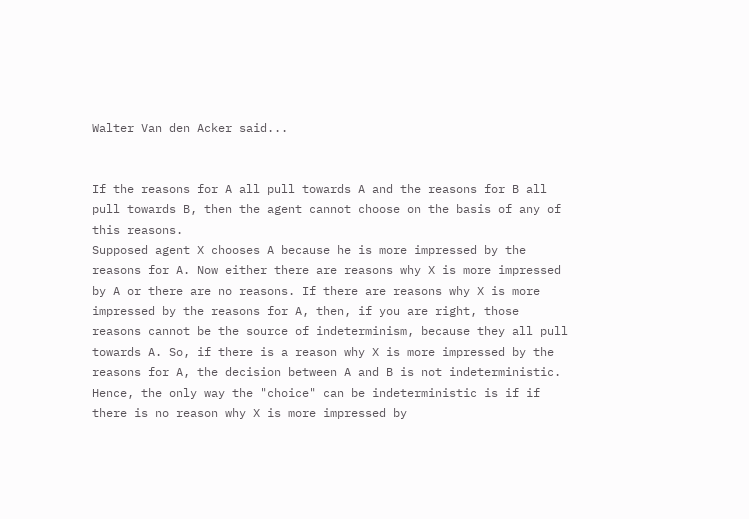Walter Van den Acker said...


If the reasons for A all pull towards A and the reasons for B all pull towards B, then the agent cannot choose on the basis of any of this reasons.
Supposed agent X chooses A because he is more impressed by the reasons for A. Now either there are reasons why X is more impressed by A or there are no reasons. If there are reasons why X is more impressed by the reasons for A, then, if you are right, those reasons cannot be the source of indeterminism, because they all pull towards A. So, if there is a reason why X is more impressed by the reasons for A, the decision between A and B is not indeterministic.
Hence, the only way the "choice" can be indeterministic is if if there is no reason why X is more impressed by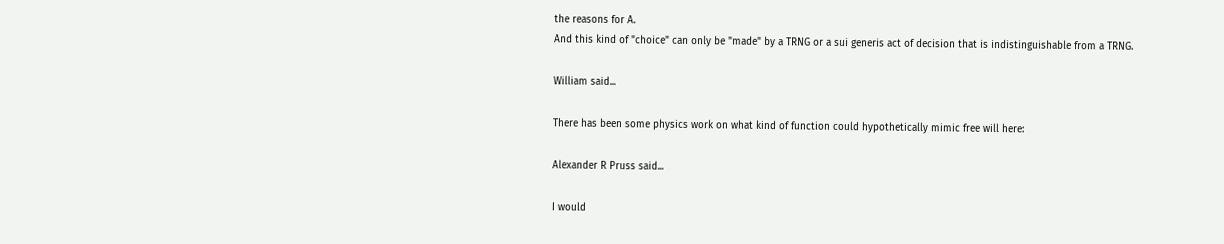the reasons for A.
And this kind of "choice" can only be "made" by a TRNG or a sui generis act of decision that is indistinguishable from a TRNG.

William said...

There has been some physics work on what kind of function could hypothetically mimic free will here:

Alexander R Pruss said...

I would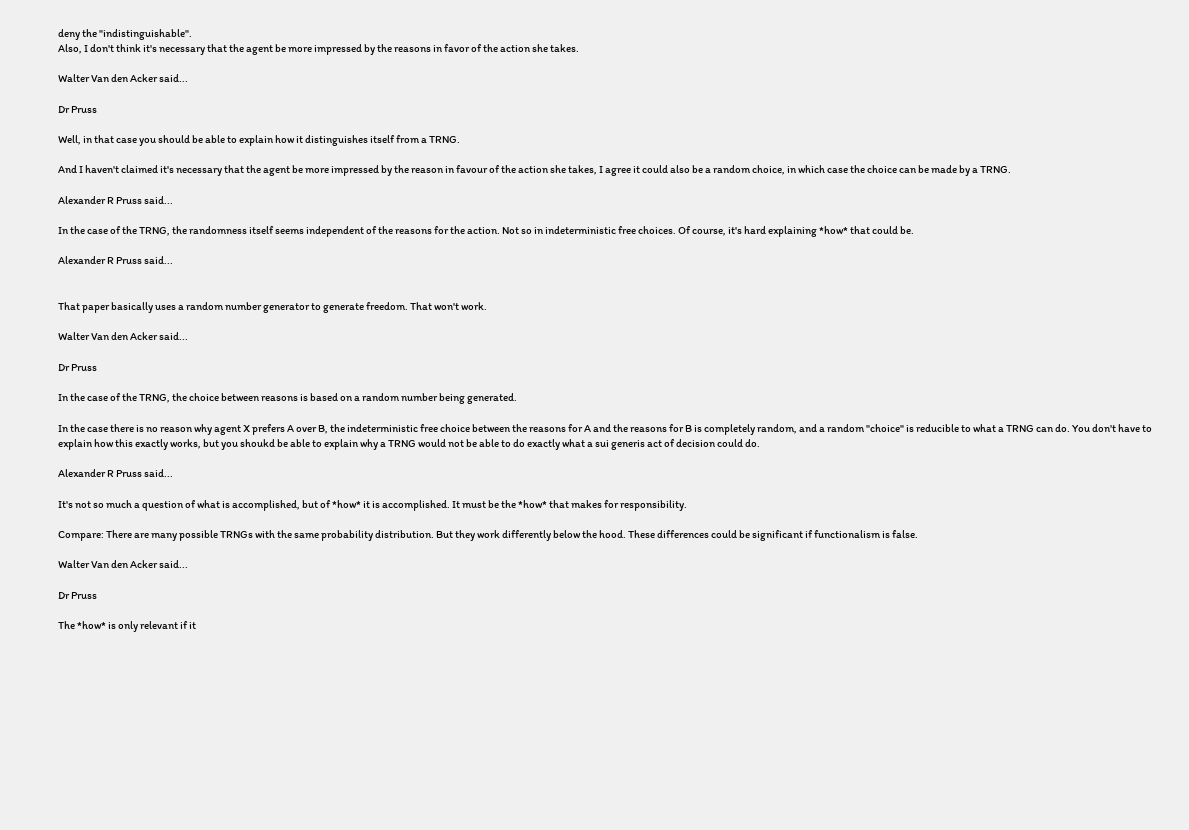deny the "indistinguishable".
Also, I don't think it's necessary that the agent be more impressed by the reasons in favor of the action she takes.

Walter Van den Acker said...

Dr Pruss

Well, in that case you should be able to explain how it distinguishes itself from a TRNG.

And I haven't claimed it's necessary that the agent be more impressed by the reason in favour of the action she takes, I agree it could also be a random choice, in which case the choice can be made by a TRNG.

Alexander R Pruss said...

In the case of the TRNG, the randomness itself seems independent of the reasons for the action. Not so in indeterministic free choices. Of course, it's hard explaining *how* that could be.

Alexander R Pruss said...


That paper basically uses a random number generator to generate freedom. That won't work.

Walter Van den Acker said...

Dr Pruss

In the case of the TRNG, the choice between reasons is based on a random number being generated.

In the case there is no reason why agent X prefers A over B, the indeterministic free choice between the reasons for A and the reasons for B is completely random, and a random "choice" is reducible to what a TRNG can do. You don't have to explain how this exactly works, but you shoukd be able to explain why a TRNG would not be able to do exactly what a sui generis act of decision could do.

Alexander R Pruss said...

It's not so much a question of what is accomplished, but of *how* it is accomplished. It must be the *how* that makes for responsibility.

Compare: There are many possible TRNGs with the same probability distribution. But they work differently below the hood. These differences could be significant if functionalism is false.

Walter Van den Acker said...

Dr Pruss

The *how* is only relevant if it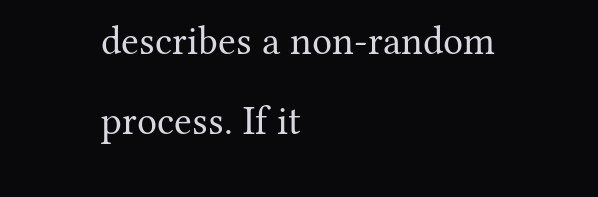describes a non-random process. If it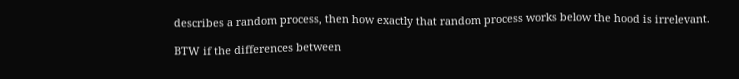describes a random process, then how exactly that random process works below the hood is irrelevant.

BTW if the differences between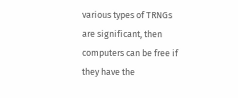various types of TRNGs are significant, then computers can be free if they have the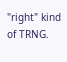"right" kind of TRNG.